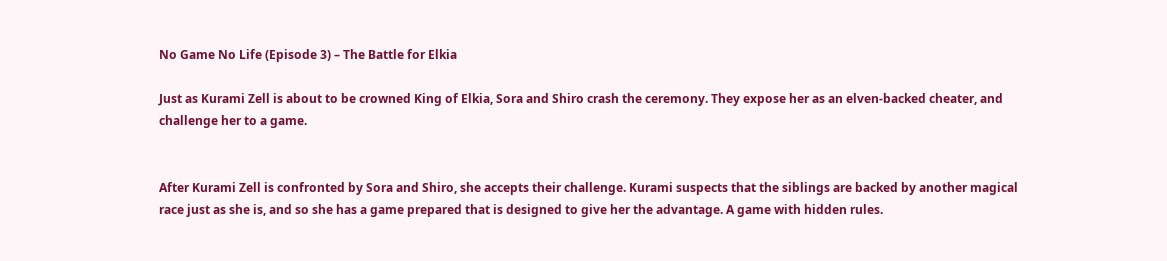No Game No Life (Episode 3) – The Battle for Elkia

Just as Kurami Zell is about to be crowned King of Elkia, Sora and Shiro crash the ceremony. They expose her as an elven-backed cheater, and challenge her to a game.


After Kurami Zell is confronted by Sora and Shiro, she accepts their challenge. Kurami suspects that the siblings are backed by another magical race just as she is, and so she has a game prepared that is designed to give her the advantage. A game with hidden rules.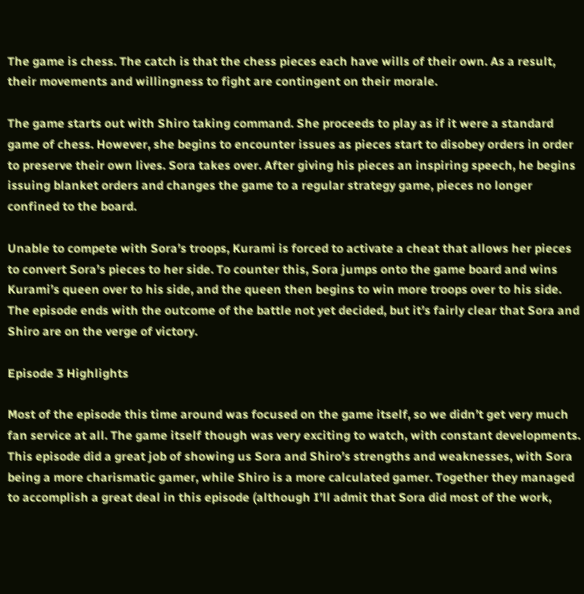The game is chess. The catch is that the chess pieces each have wills of their own. As a result, their movements and willingness to fight are contingent on their morale.

The game starts out with Shiro taking command. She proceeds to play as if it were a standard game of chess. However, she begins to encounter issues as pieces start to disobey orders in order to preserve their own lives. Sora takes over. After giving his pieces an inspiring speech, he begins issuing blanket orders and changes the game to a regular strategy game, pieces no longer confined to the board.

Unable to compete with Sora’s troops, Kurami is forced to activate a cheat that allows her pieces to convert Sora’s pieces to her side. To counter this, Sora jumps onto the game board and wins Kurami’s queen over to his side, and the queen then begins to win more troops over to his side. The episode ends with the outcome of the battle not yet decided, but it’s fairly clear that Sora and Shiro are on the verge of victory.

Episode 3 Highlights

Most of the episode this time around was focused on the game itself, so we didn’t get very much fan service at all. The game itself though was very exciting to watch, with constant developments. This episode did a great job of showing us Sora and Shiro’s strengths and weaknesses, with Sora being a more charismatic gamer, while Shiro is a more calculated gamer. Together they managed to accomplish a great deal in this episode (although I’ll admit that Sora did most of the work,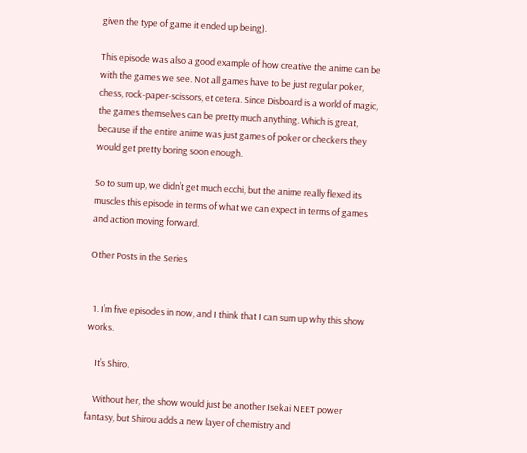given the type of game it ended up being).

This episode was also a good example of how creative the anime can be with the games we see. Not all games have to be just regular poker, chess, rock-paper-scissors, et cetera. Since Disboard is a world of magic, the games themselves can be pretty much anything. Which is great, because if the entire anime was just games of poker or checkers they would get pretty boring soon enough.

So to sum up, we didn’t get much ecchi, but the anime really flexed its muscles this episode in terms of what we can expect in terms of games and action moving forward.

Other Posts in the Series


  1. I’m five episodes in now, and I think that I can sum up why this show works.

    It’s Shiro.

    Without her, the show would just be another Isekai NEET power fantasy, but Shirou adds a new layer of chemistry and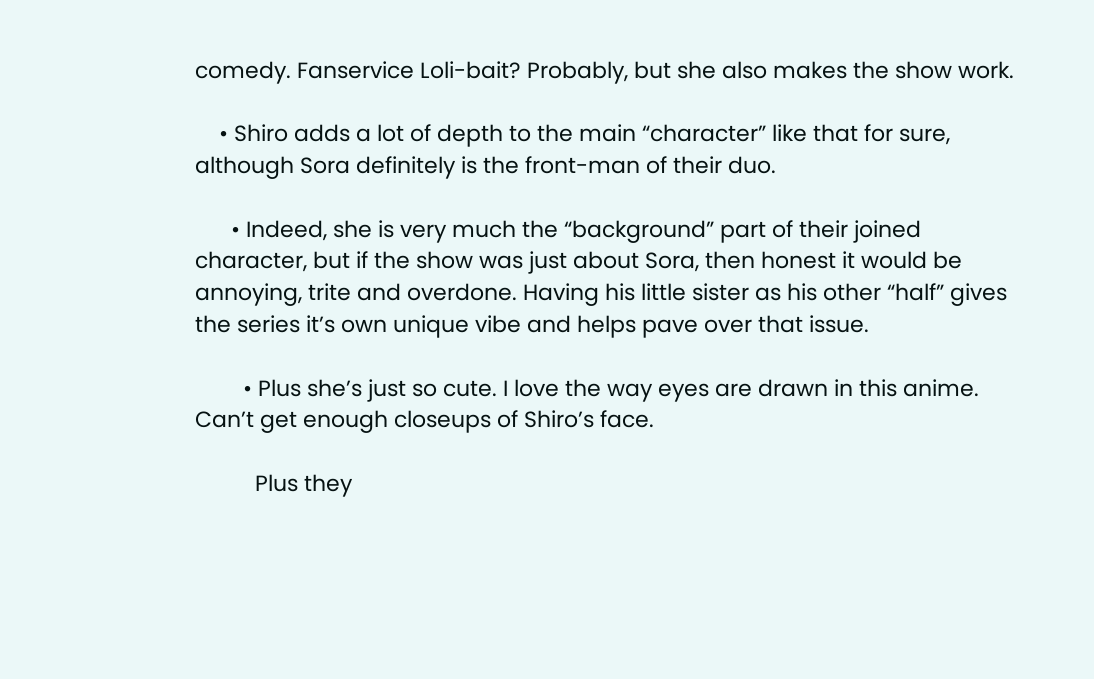comedy. Fanservice Loli-bait? Probably, but she also makes the show work.

    • Shiro adds a lot of depth to the main “character” like that for sure, although Sora definitely is the front-man of their duo.

      • Indeed, she is very much the “background” part of their joined character, but if the show was just about Sora, then honest it would be annoying, trite and overdone. Having his little sister as his other “half” gives the series it’s own unique vibe and helps pave over that issue.

        • Plus she’s just so cute. I love the way eyes are drawn in this anime. Can’t get enough closeups of Shiro’s face.

          Plus they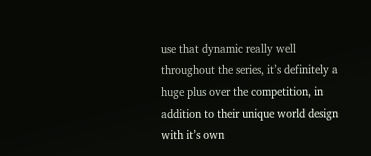use that dynamic really well throughout the series, it’s definitely a huge plus over the competition, in addition to their unique world design with it’s own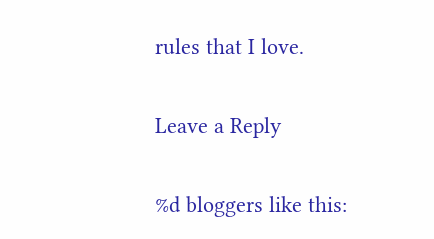rules that I love.

Leave a Reply

%d bloggers like this: